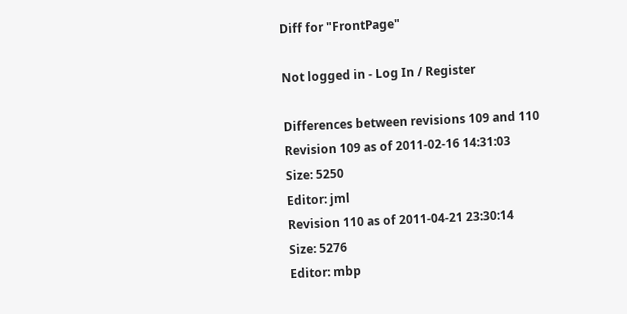Diff for "FrontPage"

Not logged in - Log In / Register

Differences between revisions 109 and 110
Revision 109 as of 2011-02-16 14:31:03
Size: 5250
Editor: jml
Revision 110 as of 2011-04-21 23:30:14
Size: 5276
Editor: mbp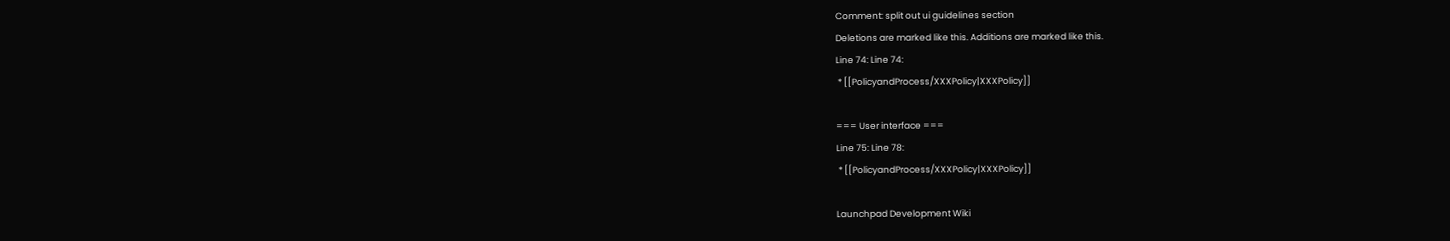Comment: split out ui guidelines section
Deletions are marked like this. Additions are marked like this.
Line 74: Line 74:
 * [[PolicyandProcess/XXXPolicy|XXXPolicy]]

=== User interface ===
Line 75: Line 78:
 * [[PolicyandProcess/XXXPolicy|XXXPolicy]]

Launchpad Development Wiki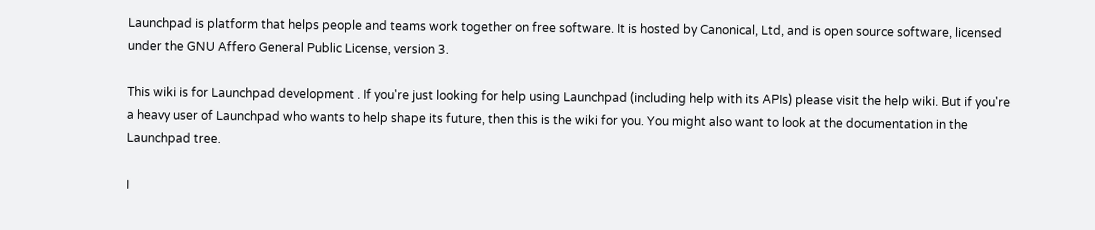Launchpad is platform that helps people and teams work together on free software. It is hosted by Canonical, Ltd, and is open source software, licensed under the GNU Affero General Public License, version 3.

This wiki is for Launchpad development . If you're just looking for help using Launchpad (including help with its APIs) please visit the help wiki. But if you're a heavy user of Launchpad who wants to help shape its future, then this is the wiki for you. You might also want to look at the documentation in the Launchpad tree.

I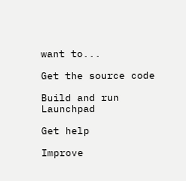want to...

Get the source code

Build and run Launchpad

Get help

Improve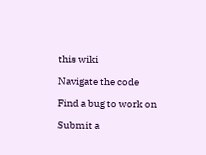this wiki

Navigate the code

Find a bug to work on

Submit a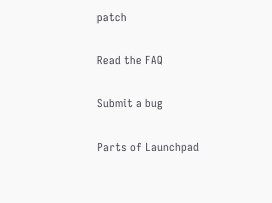patch

Read the FAQ

Submit a bug

Parts of Launchpad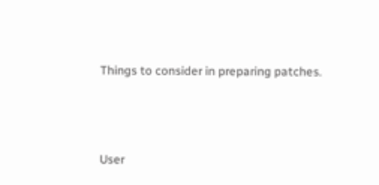Things to consider in preparing patches.



User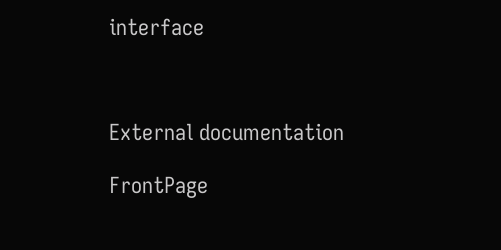interface



External documentation

FrontPage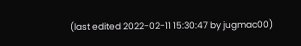(last edited 2022-02-11 15:30:47 by jugmac00)